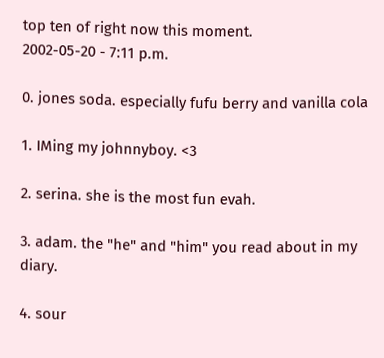top ten of right now this moment.
2002-05-20 - 7:11 p.m.

0. jones soda. especially fufu berry and vanilla cola

1. IMing my johnnyboy. <3

2. serina. she is the most fun evah.

3. adam. the "he" and "him" you read about in my diary.

4. sour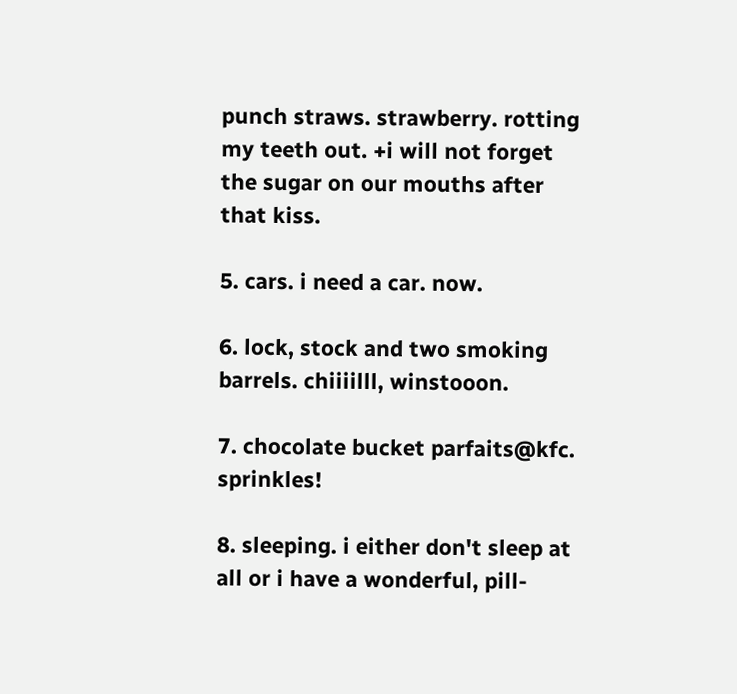punch straws. strawberry. rotting my teeth out. +i will not forget the sugar on our mouths after that kiss.

5. cars. i need a car. now.

6. lock, stock and two smoking barrels. chiiiilll, winstooon.

7. chocolate bucket parfaits@kfc. sprinkles!

8. sleeping. i either don't sleep at all or i have a wonderful, pill-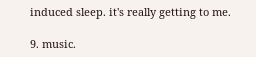induced sleep. it's really getting to me.

9. music.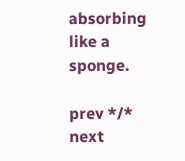absorbing like a sponge.

prev */* next